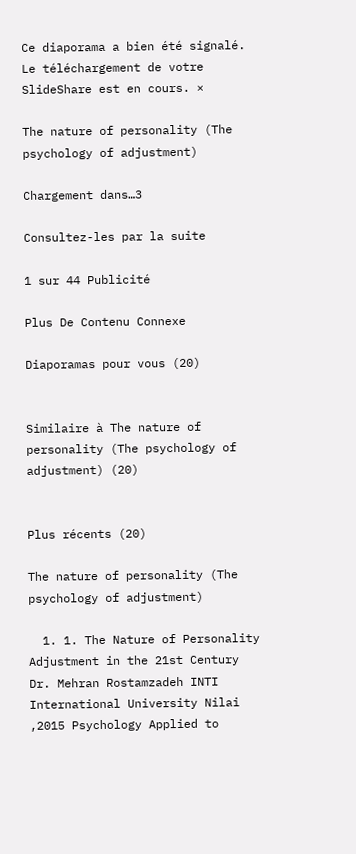Ce diaporama a bien été signalé.
Le téléchargement de votre SlideShare est en cours. ×

The nature of personality (The psychology of adjustment)

Chargement dans…3

Consultez-les par la suite

1 sur 44 Publicité

Plus De Contenu Connexe

Diaporamas pour vous (20)


Similaire à The nature of personality (The psychology of adjustment) (20)


Plus récents (20)

The nature of personality (The psychology of adjustment)

  1. 1. The Nature of Personality Adjustment in the 21st Century Dr. Mehran Rostamzadeh INTI International University Nilai ,2015 Psychology Applied to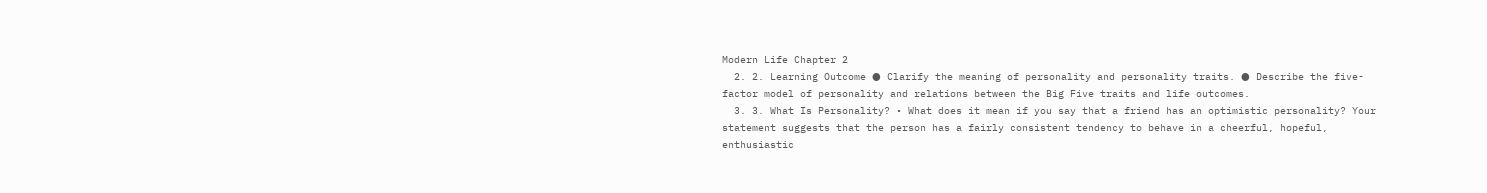Modern Life Chapter 2
  2. 2. Learning Outcome ● Clarify the meaning of personality and personality traits. ● Describe the five-factor model of personality and relations between the Big Five traits and life outcomes.
  3. 3. What Is Personality? • What does it mean if you say that a friend has an optimistic personality? Your statement suggests that the person has a fairly consistent tendency to behave in a cheerful, hopeful, enthusiastic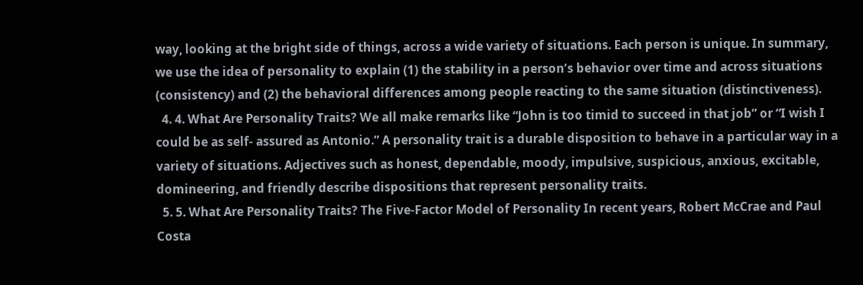way, looking at the bright side of things, across a wide variety of situations. Each person is unique. In summary, we use the idea of personality to explain (1) the stability in a person’s behavior over time and across situations (consistency) and (2) the behavioral differences among people reacting to the same situation (distinctiveness).
  4. 4. What Are Personality Traits? We all make remarks like “John is too timid to succeed in that job” or “I wish I could be as self- assured as Antonio.” A personality trait is a durable disposition to behave in a particular way in a variety of situations. Adjectives such as honest, dependable, moody, impulsive, suspicious, anxious, excitable, domineering, and friendly describe dispositions that represent personality traits.
  5. 5. What Are Personality Traits? The Five-Factor Model of Personality In recent years, Robert McCrae and Paul Costa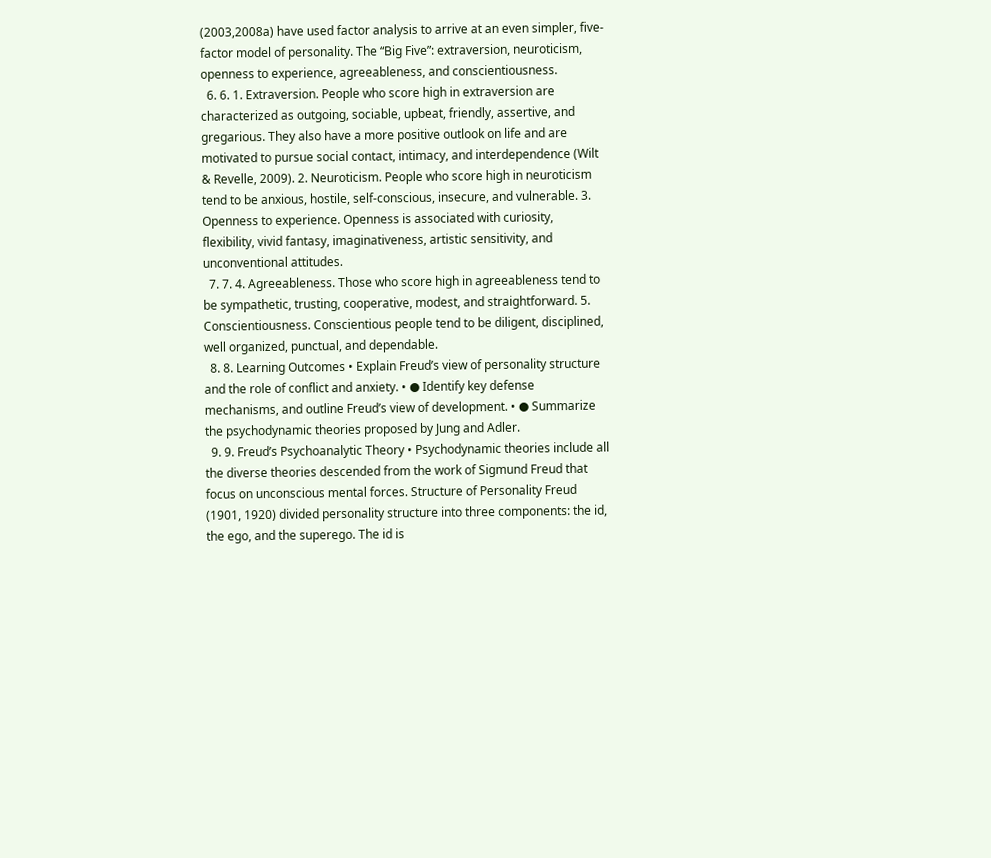(2003,2008a) have used factor analysis to arrive at an even simpler, five-factor model of personality. The “Big Five”: extraversion, neuroticism, openness to experience, agreeableness, and conscientiousness.
  6. 6. 1. Extraversion. People who score high in extraversion are characterized as outgoing, sociable, upbeat, friendly, assertive, and gregarious. They also have a more positive outlook on life and are motivated to pursue social contact, intimacy, and interdependence (Wilt & Revelle, 2009). 2. Neuroticism. People who score high in neuroticism tend to be anxious, hostile, self-conscious, insecure, and vulnerable. 3. Openness to experience. Openness is associated with curiosity, flexibility, vivid fantasy, imaginativeness, artistic sensitivity, and unconventional attitudes.
  7. 7. 4. Agreeableness. Those who score high in agreeableness tend to be sympathetic, trusting, cooperative, modest, and straightforward. 5. Conscientiousness. Conscientious people tend to be diligent, disciplined, well organized, punctual, and dependable.
  8. 8. Learning Outcomes • Explain Freud’s view of personality structure and the role of conflict and anxiety. • ● Identify key defense mechanisms, and outline Freud’s view of development. • ● Summarize the psychodynamic theories proposed by Jung and Adler.
  9. 9. Freud’s Psychoanalytic Theory • Psychodynamic theories include all the diverse theories descended from the work of Sigmund Freud that focus on unconscious mental forces. Structure of Personality Freud (1901, 1920) divided personality structure into three components: the id, the ego, and the superego. The id is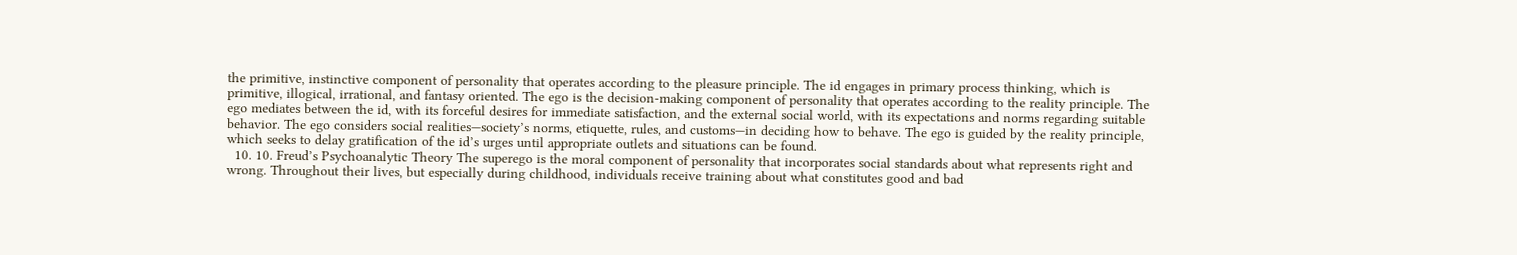the primitive, instinctive component of personality that operates according to the pleasure principle. The id engages in primary process thinking, which is primitive, illogical, irrational, and fantasy oriented. The ego is the decision-making component of personality that operates according to the reality principle. The ego mediates between the id, with its forceful desires for immediate satisfaction, and the external social world, with its expectations and norms regarding suitable behavior. The ego considers social realities—society’s norms, etiquette, rules, and customs—in deciding how to behave. The ego is guided by the reality principle, which seeks to delay gratification of the id’s urges until appropriate outlets and situations can be found.
  10. 10. Freud’s Psychoanalytic Theory The superego is the moral component of personality that incorporates social standards about what represents right and wrong. Throughout their lives, but especially during childhood, individuals receive training about what constitutes good and bad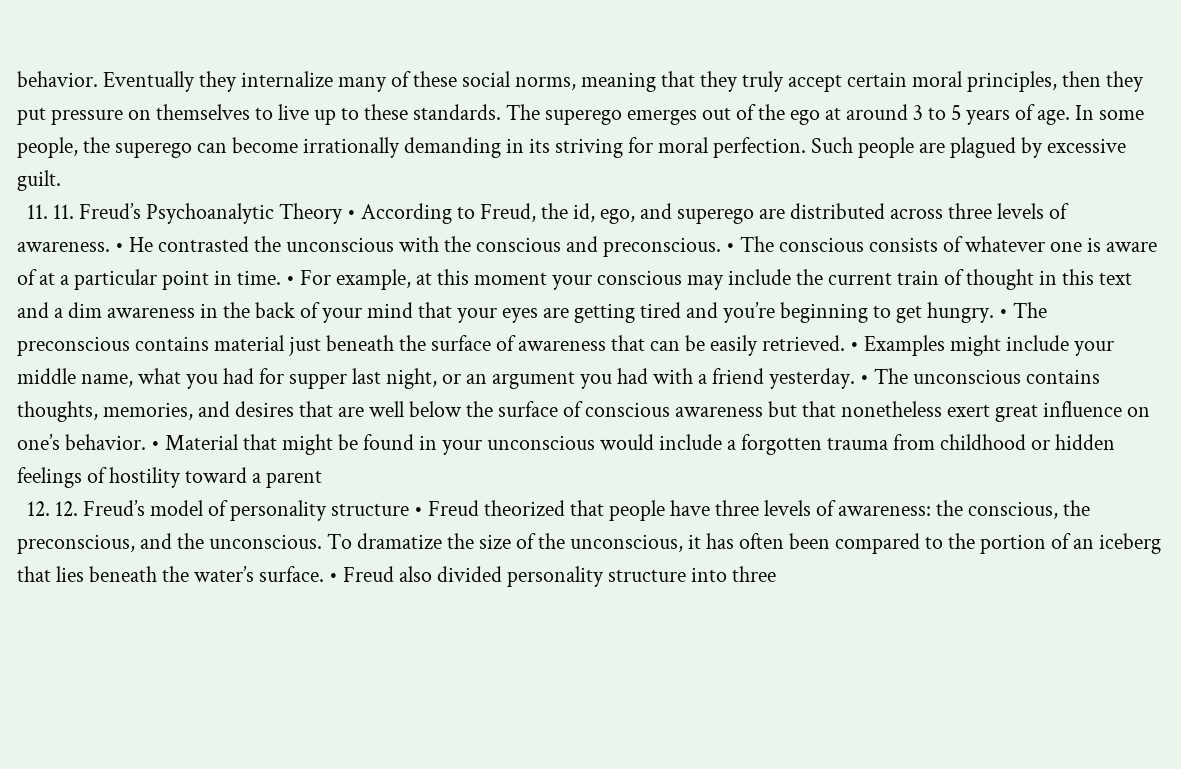behavior. Eventually they internalize many of these social norms, meaning that they truly accept certain moral principles, then they put pressure on themselves to live up to these standards. The superego emerges out of the ego at around 3 to 5 years of age. In some people, the superego can become irrationally demanding in its striving for moral perfection. Such people are plagued by excessive guilt.
  11. 11. Freud’s Psychoanalytic Theory • According to Freud, the id, ego, and superego are distributed across three levels of awareness. • He contrasted the unconscious with the conscious and preconscious. • The conscious consists of whatever one is aware of at a particular point in time. • For example, at this moment your conscious may include the current train of thought in this text and a dim awareness in the back of your mind that your eyes are getting tired and you’re beginning to get hungry. • The preconscious contains material just beneath the surface of awareness that can be easily retrieved. • Examples might include your middle name, what you had for supper last night, or an argument you had with a friend yesterday. • The unconscious contains thoughts, memories, and desires that are well below the surface of conscious awareness but that nonetheless exert great influence on one’s behavior. • Material that might be found in your unconscious would include a forgotten trauma from childhood or hidden feelings of hostility toward a parent
  12. 12. Freud’s model of personality structure • Freud theorized that people have three levels of awareness: the conscious, the preconscious, and the unconscious. To dramatize the size of the unconscious, it has often been compared to the portion of an iceberg that lies beneath the water’s surface. • Freud also divided personality structure into three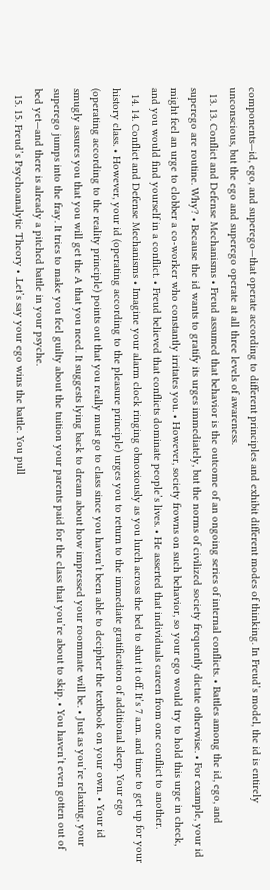components—id, ego, and superego—that operate according to different principles and exhibit different modes of thinking. In Freud’s model, the id is entirely unconscious, but the ego and superego operate at all three levels of awareness.
  13. 13. Conflict and Defense Mechanisms • Freud assumed that behavior is the outcome of an ongoing series of internal conflicts. • Battles among the id, ego, and superego are routine. Why? • Because the id wants to gratify its urges immediately, but the norms of civilized society frequently dictate otherwise. • For example, your id might feel an urge to clobber a co-worker who constantly irritates you. • However, society frowns on such behavior, so your ego would try to hold this urge in check, and you would find yourself in a conflict. • Freud believed that conflicts dominate people’s lives. • He asserted that individuals careen from one conflict to another.
  14. 14. Conflict and Defense Mechanisms • Imagine your alarm clock ringing obnoxiously as you lurch across the bed to shut it off. It’s 7 a.m. and time to get up for your history class. • However, your id (operating according to the pleasure principle) urges you to return to the immediate gratification of additional sleep. Your ego (operating according to the reality principle) points out that you really must go to class since you haven’t been able to decipher the textbook on your own. • Your id smugly assures you that you will get the A that you need. It suggests lying back to dream about how impressed your roommate will be. • Just as you’re relaxing, your superego jumps into the fray. It tries to make you feel guilty about the tuition your parents paid for the class that you’re about to skip. • You haven’t even gotten out of bed yet—and there is already a pitched battle in your psyche.
  15. 15. Freud’s Psychoanalytic Theory • .Let’s say your ego wins the battle. You pull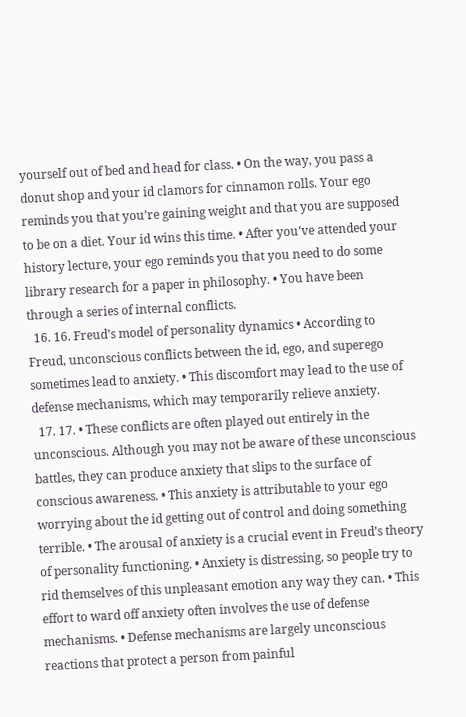yourself out of bed and head for class. • On the way, you pass a donut shop and your id clamors for cinnamon rolls. Your ego reminds you that you’re gaining weight and that you are supposed to be on a diet. Your id wins this time. • After you’ve attended your history lecture, your ego reminds you that you need to do some library research for a paper in philosophy. • You have been through a series of internal conflicts.
  16. 16. Freud’s model of personality dynamics • According to Freud, unconscious conflicts between the id, ego, and superego sometimes lead to anxiety. • This discomfort may lead to the use of defense mechanisms, which may temporarily relieve anxiety.
  17. 17. • These conflicts are often played out entirely in the unconscious. Although you may not be aware of these unconscious battles, they can produce anxiety that slips to the surface of conscious awareness. • This anxiety is attributable to your ego worrying about the id getting out of control and doing something terrible. • The arousal of anxiety is a crucial event in Freud’s theory of personality functioning. • Anxiety is distressing, so people try to rid themselves of this unpleasant emotion any way they can. • This effort to ward off anxiety often involves the use of defense mechanisms. • Defense mechanisms are largely unconscious reactions that protect a person from painful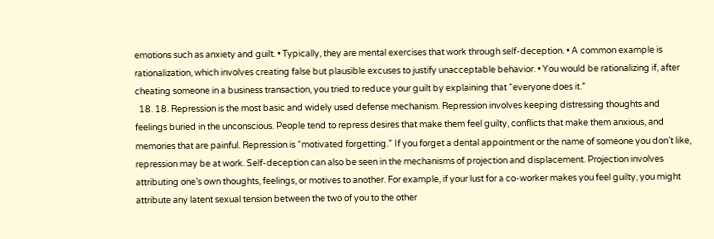emotions such as anxiety and guilt. • Typically, they are mental exercises that work through self-deception. • A common example is rationalization, which involves creating false but plausible excuses to justify unacceptable behavior. • You would be rationalizing if, after cheating someone in a business transaction, you tried to reduce your guilt by explaining that “everyone does it.”
  18. 18. Repression is the most basic and widely used defense mechanism. Repression involves keeping distressing thoughts and feelings buried in the unconscious. People tend to repress desires that make them feel guilty, conflicts that make them anxious, and memories that are painful. Repression is “motivated forgetting.” If you forget a dental appointment or the name of someone you don’t like, repression may be at work. Self-deception can also be seen in the mechanisms of projection and displacement. Projection involves attributing one’s own thoughts, feelings, or motives to another. For example, if your lust for a co-worker makes you feel guilty, you might attribute any latent sexual tension between the two of you to the other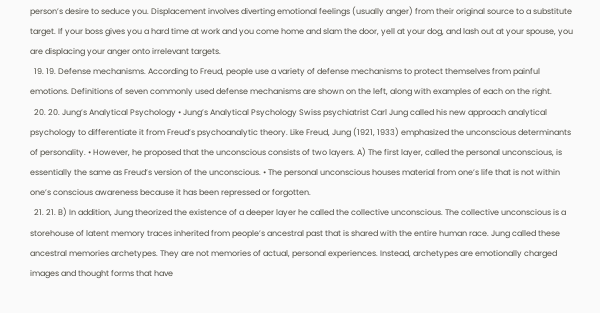person’s desire to seduce you. Displacement involves diverting emotional feelings (usually anger) from their original source to a substitute target. If your boss gives you a hard time at work and you come home and slam the door, yell at your dog, and lash out at your spouse, you are displacing your anger onto irrelevant targets.
  19. 19. Defense mechanisms. According to Freud, people use a variety of defense mechanisms to protect themselves from painful emotions. Definitions of seven commonly used defense mechanisms are shown on the left, along with examples of each on the right.
  20. 20. Jung’s Analytical Psychology • Jung’s Analytical Psychology Swiss psychiatrist Carl Jung called his new approach analytical psychology to differentiate it from Freud’s psychoanalytic theory. Like Freud, Jung (1921, 1933) emphasized the unconscious determinants of personality. • However, he proposed that the unconscious consists of two layers. A) The first layer, called the personal unconscious, is essentially the same as Freud’s version of the unconscious. • The personal unconscious houses material from one’s life that is not within one’s conscious awareness because it has been repressed or forgotten.
  21. 21. B) In addition, Jung theorized the existence of a deeper layer he called the collective unconscious. The collective unconscious is a storehouse of latent memory traces inherited from people’s ancestral past that is shared with the entire human race. Jung called these ancestral memories archetypes. They are not memories of actual, personal experiences. Instead, archetypes are emotionally charged images and thought forms that have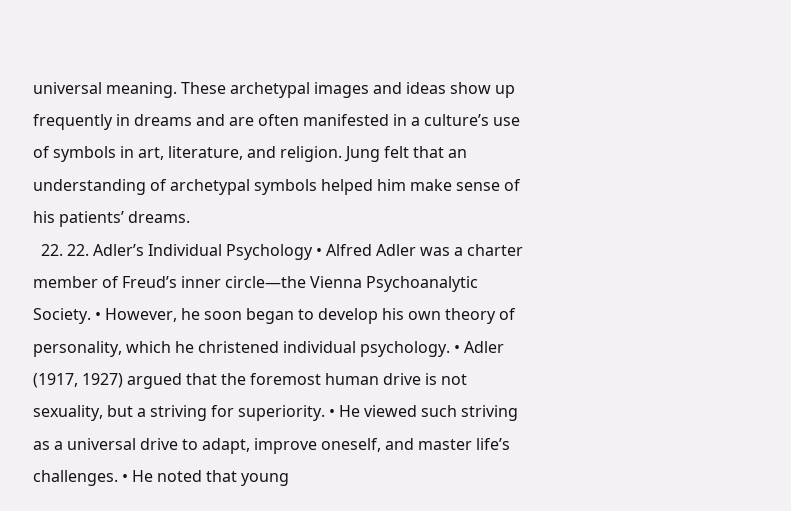universal meaning. These archetypal images and ideas show up frequently in dreams and are often manifested in a culture’s use of symbols in art, literature, and religion. Jung felt that an understanding of archetypal symbols helped him make sense of his patients’ dreams.
  22. 22. Adler’s Individual Psychology • Alfred Adler was a charter member of Freud’s inner circle—the Vienna Psychoanalytic Society. • However, he soon began to develop his own theory of personality, which he christened individual psychology. • Adler (1917, 1927) argued that the foremost human drive is not sexuality, but a striving for superiority. • He viewed such striving as a universal drive to adapt, improve oneself, and master life’s challenges. • He noted that young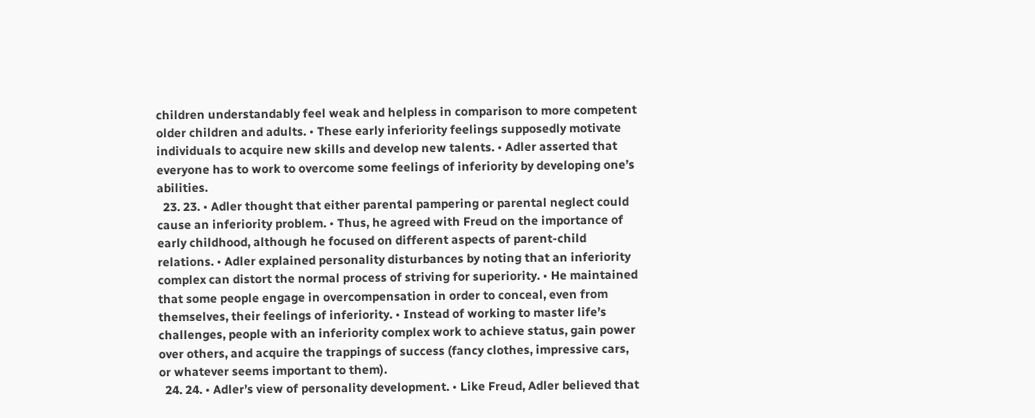children understandably feel weak and helpless in comparison to more competent older children and adults. • These early inferiority feelings supposedly motivate individuals to acquire new skills and develop new talents. • Adler asserted that everyone has to work to overcome some feelings of inferiority by developing one’s abilities.
  23. 23. • Adler thought that either parental pampering or parental neglect could cause an inferiority problem. • Thus, he agreed with Freud on the importance of early childhood, although he focused on different aspects of parent-child relations. • Adler explained personality disturbances by noting that an inferiority complex can distort the normal process of striving for superiority. • He maintained that some people engage in overcompensation in order to conceal, even from themselves, their feelings of inferiority. • Instead of working to master life’s challenges, people with an inferiority complex work to achieve status, gain power over others, and acquire the trappings of success (fancy clothes, impressive cars, or whatever seems important to them).
  24. 24. • Adler’s view of personality development. • Like Freud, Adler believed that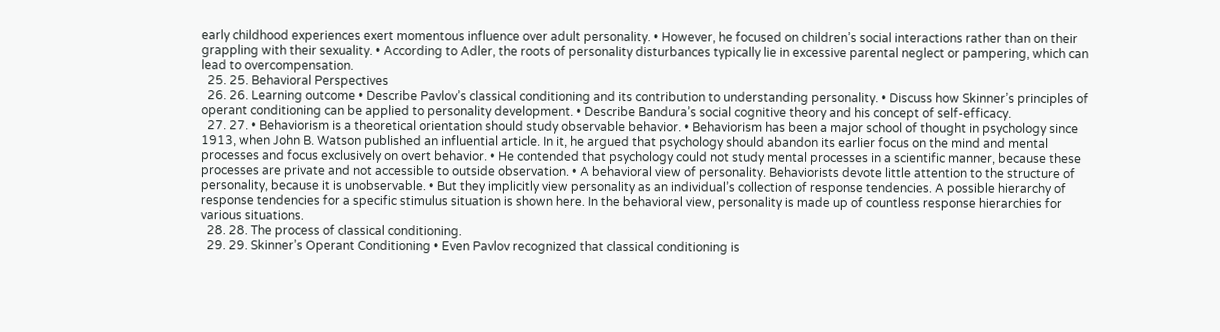early childhood experiences exert momentous influence over adult personality. • However, he focused on children’s social interactions rather than on their grappling with their sexuality. • According to Adler, the roots of personality disturbances typically lie in excessive parental neglect or pampering, which can lead to overcompensation.
  25. 25. Behavioral Perspectives
  26. 26. Learning outcome • Describe Pavlov’s classical conditioning and its contribution to understanding personality. • Discuss how Skinner’s principles of operant conditioning can be applied to personality development. • Describe Bandura’s social cognitive theory and his concept of self-efficacy.
  27. 27. • Behaviorism is a theoretical orientation should study observable behavior. • Behaviorism has been a major school of thought in psychology since 1913, when John B. Watson published an influential article. In it, he argued that psychology should abandon its earlier focus on the mind and mental processes and focus exclusively on overt behavior. • He contended that psychology could not study mental processes in a scientific manner, because these processes are private and not accessible to outside observation. • A behavioral view of personality. Behaviorists devote little attention to the structure of personality, because it is unobservable. • But they implicitly view personality as an individual’s collection of response tendencies. A possible hierarchy of response tendencies for a specific stimulus situation is shown here. In the behavioral view, personality is made up of countless response hierarchies for various situations.
  28. 28. The process of classical conditioning.
  29. 29. Skinner’s Operant Conditioning • Even Pavlov recognized that classical conditioning is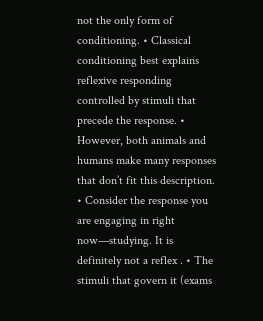not the only form of conditioning. • Classical conditioning best explains reflexive responding controlled by stimuli that precede the response. • However, both animals and humans make many responses that don’t fit this description. • Consider the response you are engaging in right now—studying. It is definitely not a reflex . • The stimuli that govern it (exams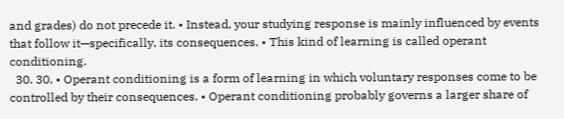and grades) do not precede it. • Instead, your studying response is mainly influenced by events that follow it—specifically, its consequences. • This kind of learning is called operant conditioning.
  30. 30. • Operant conditioning is a form of learning in which voluntary responses come to be controlled by their consequences. • Operant conditioning probably governs a larger share of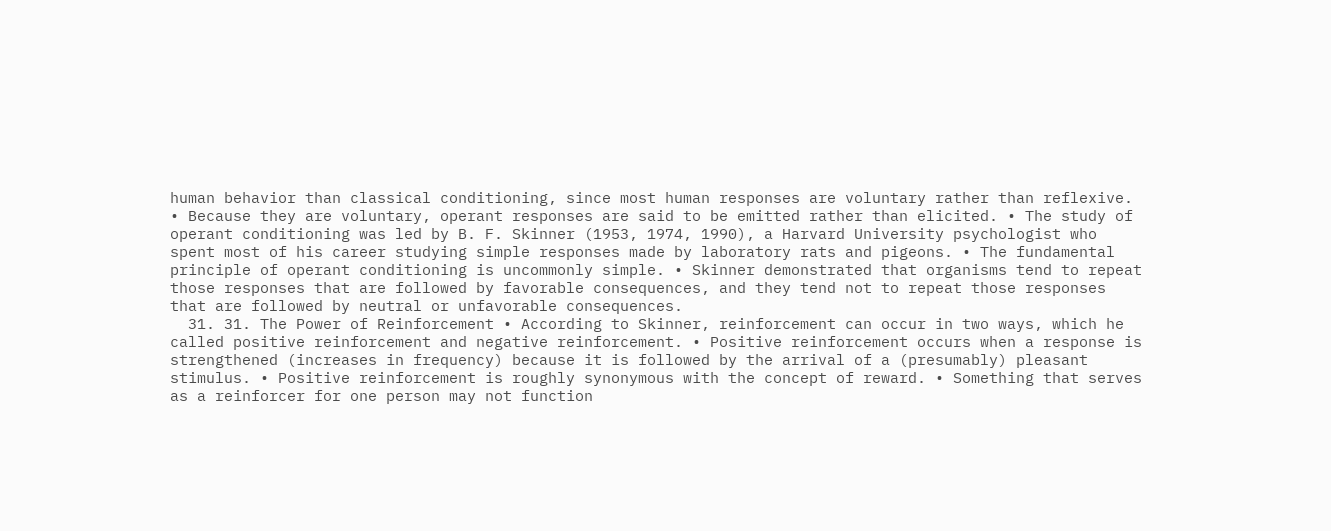human behavior than classical conditioning, since most human responses are voluntary rather than reflexive. • Because they are voluntary, operant responses are said to be emitted rather than elicited. • The study of operant conditioning was led by B. F. Skinner (1953, 1974, 1990), a Harvard University psychologist who spent most of his career studying simple responses made by laboratory rats and pigeons. • The fundamental principle of operant conditioning is uncommonly simple. • Skinner demonstrated that organisms tend to repeat those responses that are followed by favorable consequences, and they tend not to repeat those responses that are followed by neutral or unfavorable consequences.
  31. 31. The Power of Reinforcement • According to Skinner, reinforcement can occur in two ways, which he called positive reinforcement and negative reinforcement. • Positive reinforcement occurs when a response is strengthened (increases in frequency) because it is followed by the arrival of a (presumably) pleasant stimulus. • Positive reinforcement is roughly synonymous with the concept of reward. • Something that serves as a reinforcer for one person may not function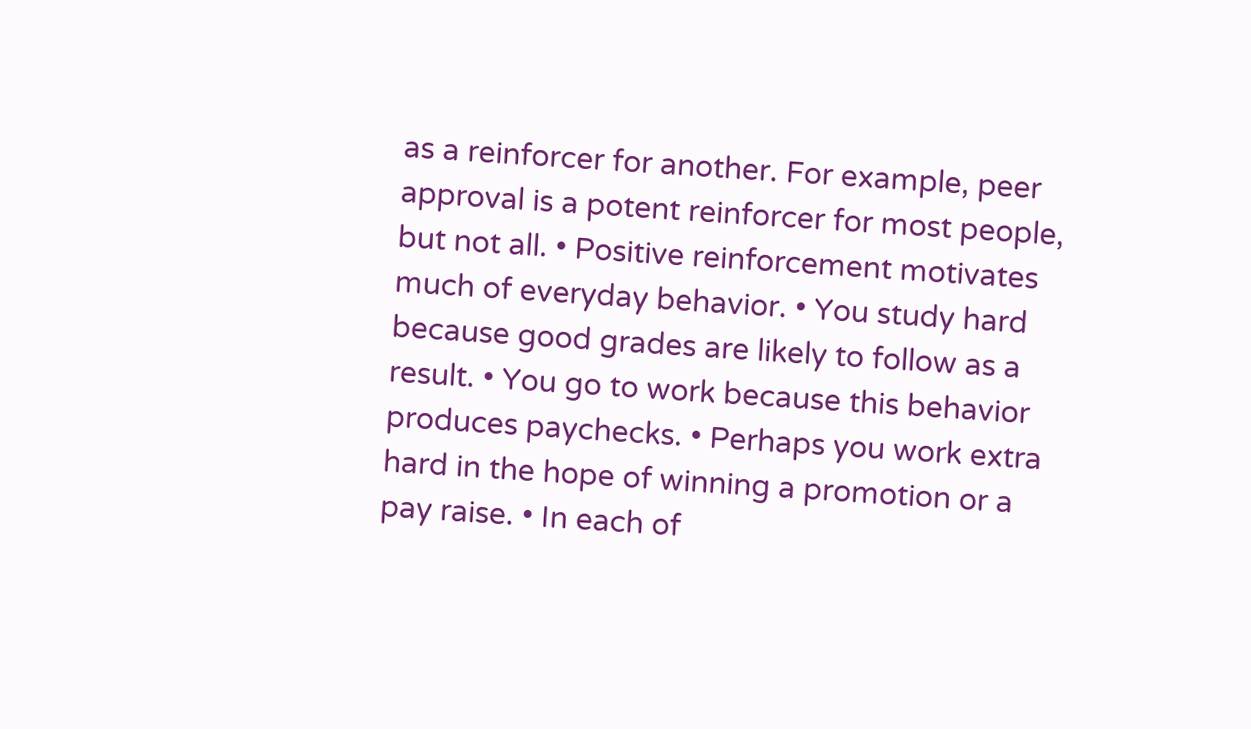as a reinforcer for another. For example, peer approval is a potent reinforcer for most people, but not all. • Positive reinforcement motivates much of everyday behavior. • You study hard because good grades are likely to follow as a result. • You go to work because this behavior produces paychecks. • Perhaps you work extra hard in the hope of winning a promotion or a pay raise. • In each of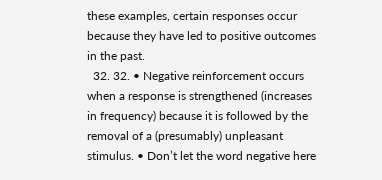these examples, certain responses occur because they have led to positive outcomes in the past.
  32. 32. • Negative reinforcement occurs when a response is strengthened (increases in frequency) because it is followed by the removal of a (presumably) unpleasant stimulus. • Don’t let the word negative here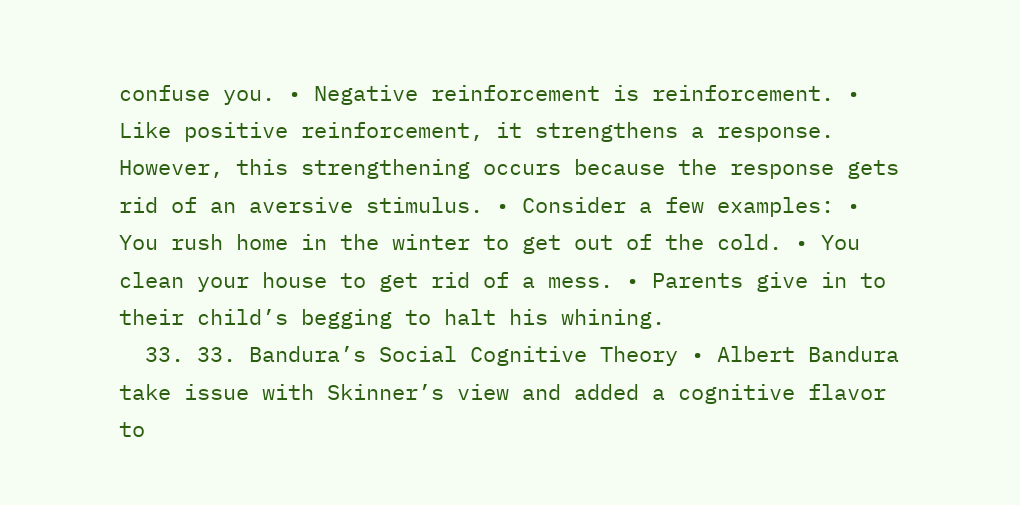confuse you. • Negative reinforcement is reinforcement. • Like positive reinforcement, it strengthens a response. However, this strengthening occurs because the response gets rid of an aversive stimulus. • Consider a few examples: • You rush home in the winter to get out of the cold. • You clean your house to get rid of a mess. • Parents give in to their child’s begging to halt his whining.
  33. 33. Bandura’s Social Cognitive Theory • Albert Bandura take issue with Skinner’s view and added a cognitive flavor to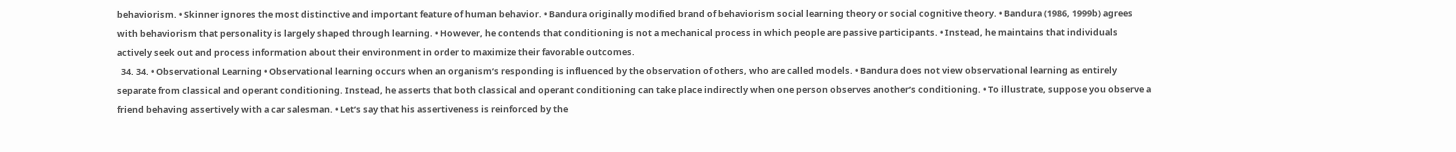behaviorism. • Skinner ignores the most distinctive and important feature of human behavior. • Bandura originally modified brand of behaviorism social learning theory or social cognitive theory. • Bandura (1986, 1999b) agrees with behaviorism that personality is largely shaped through learning. • However, he contends that conditioning is not a mechanical process in which people are passive participants. • Instead, he maintains that individuals actively seek out and process information about their environment in order to maximize their favorable outcomes.
  34. 34. • Observational Learning • Observational learning occurs when an organism’s responding is influenced by the observation of others, who are called models. • Bandura does not view observational learning as entirely separate from classical and operant conditioning. Instead, he asserts that both classical and operant conditioning can take place indirectly when one person observes another’s conditioning. • To illustrate, suppose you observe a friend behaving assertively with a car salesman. • Let’s say that his assertiveness is reinforced by the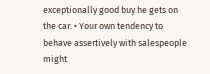exceptionally good buy he gets on the car. • Your own tendency to behave assertively with salespeople might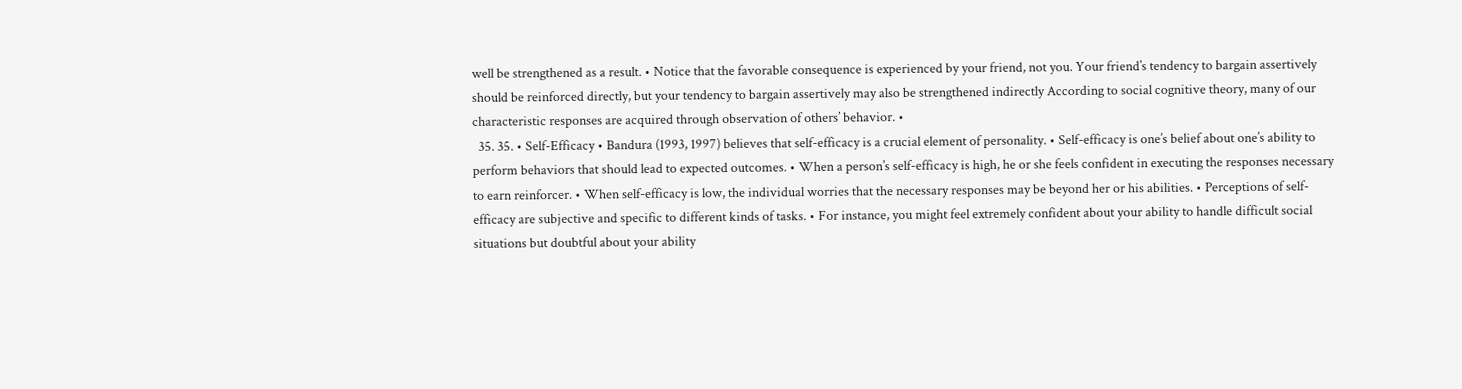well be strengthened as a result. • Notice that the favorable consequence is experienced by your friend, not you. Your friend’s tendency to bargain assertively should be reinforced directly, but your tendency to bargain assertively may also be strengthened indirectly According to social cognitive theory, many of our characteristic responses are acquired through observation of others’ behavior. •
  35. 35. • Self-Efficacy • Bandura (1993, 1997) believes that self-efficacy is a crucial element of personality. • Self-efficacy is one’s belief about one’s ability to perform behaviors that should lead to expected outcomes. • When a person’s self-efficacy is high, he or she feels confident in executing the responses necessary to earn reinforcer. • When self-efficacy is low, the individual worries that the necessary responses may be beyond her or his abilities. • Perceptions of self-efficacy are subjective and specific to different kinds of tasks. • For instance, you might feel extremely confident about your ability to handle difficult social situations but doubtful about your ability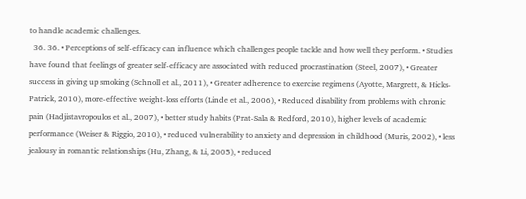to handle academic challenges.
  36. 36. • Perceptions of self-efficacy can influence which challenges people tackle and how well they perform. • Studies have found that feelings of greater self-efficacy are associated with reduced procrastination (Steel, 2007), • Greater success in giving up smoking (Schnoll et al., 2011), • Greater adherence to exercise regimens (Ayotte, Margrett, & Hicks-Patrick, 2010), more-effective weight-loss efforts (Linde et al., 2006), • Reduced disability from problems with chronic pain (Hadjistavropoulos et al., 2007), • better study habits (Prat-Sala & Redford, 2010), higher levels of academic performance (Weiser & Riggio, 2010), • reduced vulnerability to anxiety and depression in childhood (Muris, 2002), • less jealousy in romantic relationships (Hu, Zhang, & Li, 2005), • reduced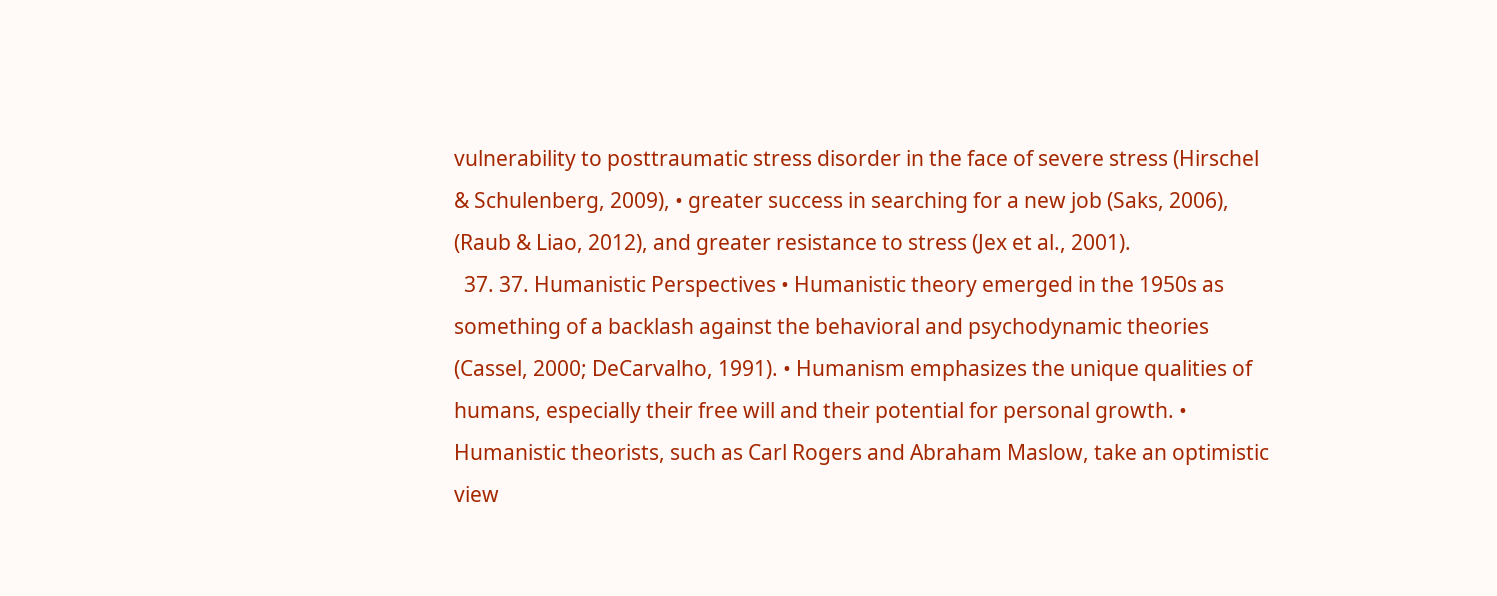vulnerability to posttraumatic stress disorder in the face of severe stress (Hirschel & Schulenberg, 2009), • greater success in searching for a new job (Saks, 2006), (Raub & Liao, 2012), and greater resistance to stress (Jex et al., 2001).
  37. 37. Humanistic Perspectives • Humanistic theory emerged in the 1950s as something of a backlash against the behavioral and psychodynamic theories (Cassel, 2000; DeCarvalho, 1991). • Humanism emphasizes the unique qualities of humans, especially their free will and their potential for personal growth. • Humanistic theorists, such as Carl Rogers and Abraham Maslow, take an optimistic view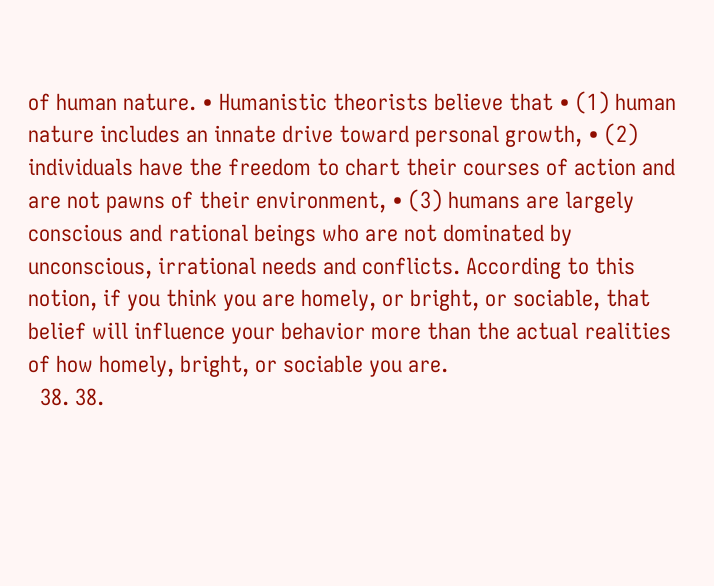of human nature. • Humanistic theorists believe that • (1) human nature includes an innate drive toward personal growth, • (2) individuals have the freedom to chart their courses of action and are not pawns of their environment, • (3) humans are largely conscious and rational beings who are not dominated by unconscious, irrational needs and conflicts. According to this notion, if you think you are homely, or bright, or sociable, that belief will influence your behavior more than the actual realities of how homely, bright, or sociable you are.
  38. 38.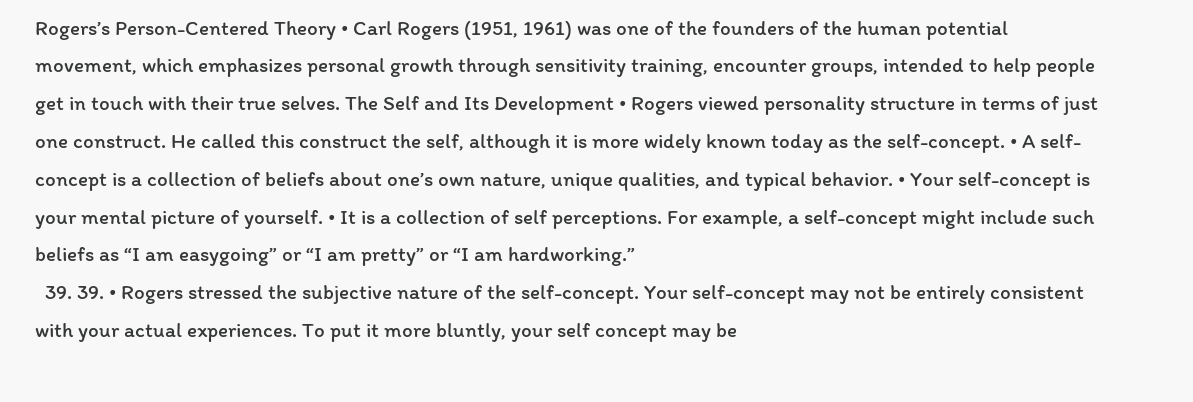Rogers’s Person-Centered Theory • Carl Rogers (1951, 1961) was one of the founders of the human potential movement, which emphasizes personal growth through sensitivity training, encounter groups, intended to help people get in touch with their true selves. The Self and Its Development • Rogers viewed personality structure in terms of just one construct. He called this construct the self, although it is more widely known today as the self-concept. • A self- concept is a collection of beliefs about one’s own nature, unique qualities, and typical behavior. • Your self-concept is your mental picture of yourself. • It is a collection of self perceptions. For example, a self-concept might include such beliefs as “I am easygoing” or “I am pretty” or “I am hardworking.”
  39. 39. • Rogers stressed the subjective nature of the self-concept. Your self-concept may not be entirely consistent with your actual experiences. To put it more bluntly, your self concept may be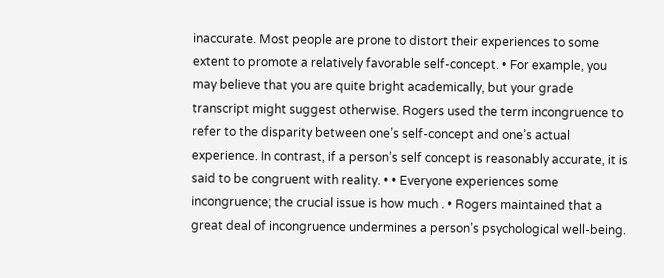inaccurate. Most people are prone to distort their experiences to some extent to promote a relatively favorable self-concept. • For example, you may believe that you are quite bright academically, but your grade transcript might suggest otherwise. Rogers used the term incongruence to refer to the disparity between one’s self-concept and one’s actual experience. In contrast, if a person’s self concept is reasonably accurate, it is said to be congruent with reality. • • Everyone experiences some incongruence; the crucial issue is how much . • Rogers maintained that a great deal of incongruence undermines a person’s psychological well-being.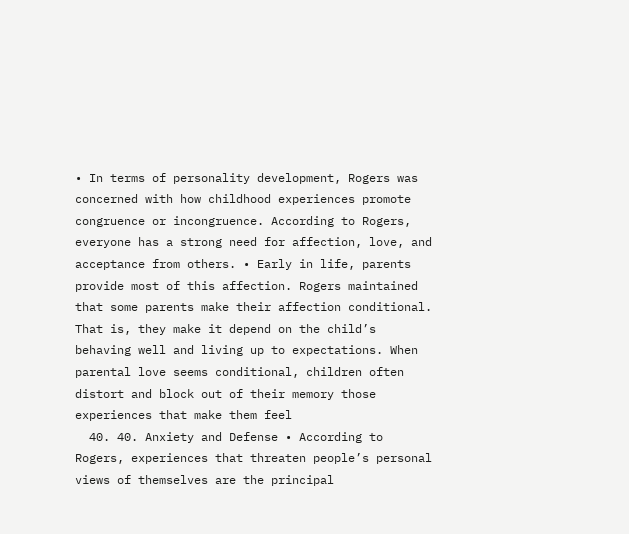• In terms of personality development, Rogers was concerned with how childhood experiences promote congruence or incongruence. According to Rogers, everyone has a strong need for affection, love, and acceptance from others. • Early in life, parents provide most of this affection. Rogers maintained that some parents make their affection conditional. That is, they make it depend on the child’s behaving well and living up to expectations. When parental love seems conditional, children often distort and block out of their memory those experiences that make them feel
  40. 40. Anxiety and Defense • According to Rogers, experiences that threaten people’s personal views of themselves are the principal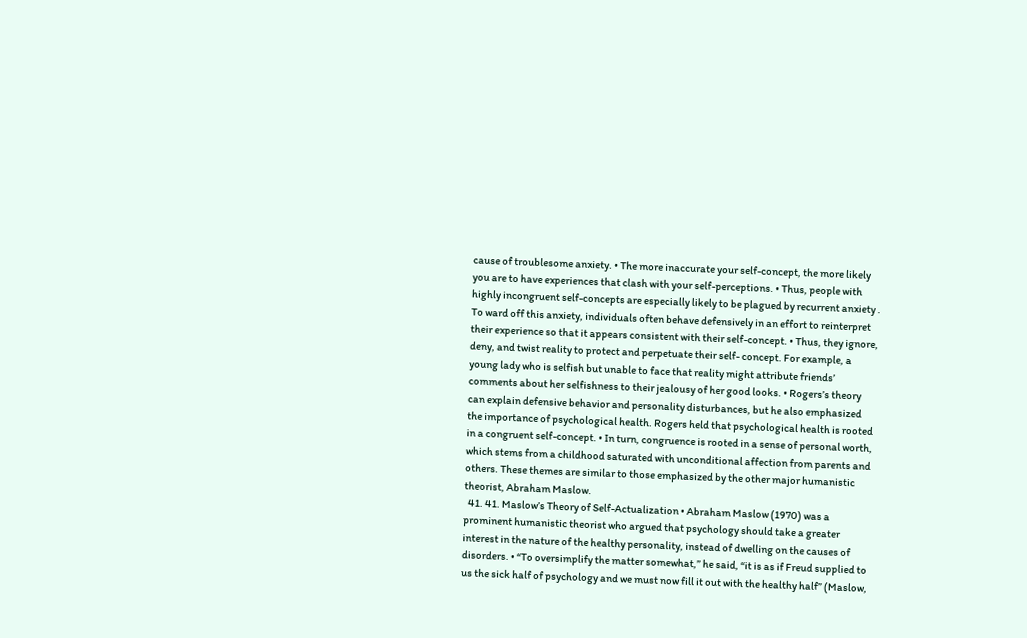cause of troublesome anxiety. • The more inaccurate your self-concept, the more likely you are to have experiences that clash with your self-perceptions. • Thus, people with highly incongruent self-concepts are especially likely to be plagued by recurrent anxiety . To ward off this anxiety, individuals often behave defensively in an effort to reinterpret their experience so that it appears consistent with their self-concept. • Thus, they ignore, deny, and twist reality to protect and perpetuate their self- concept. For example, a young lady who is selfish but unable to face that reality might attribute friends’ comments about her selfishness to their jealousy of her good looks. • Rogers’s theory can explain defensive behavior and personality disturbances, but he also emphasized the importance of psychological health. Rogers held that psychological health is rooted in a congruent self-concept. • In turn, congruence is rooted in a sense of personal worth, which stems from a childhood saturated with unconditional affection from parents and others. These themes are similar to those emphasized by the other major humanistic theorist, Abraham Maslow.
  41. 41. Maslow’s Theory of Self-Actualization • Abraham Maslow (1970) was a prominent humanistic theorist who argued that psychology should take a greater interest in the nature of the healthy personality, instead of dwelling on the causes of disorders. • “To oversimplify the matter somewhat,” he said, “it is as if Freud supplied to us the sick half of psychology and we must now fill it out with the healthy half” (Maslow,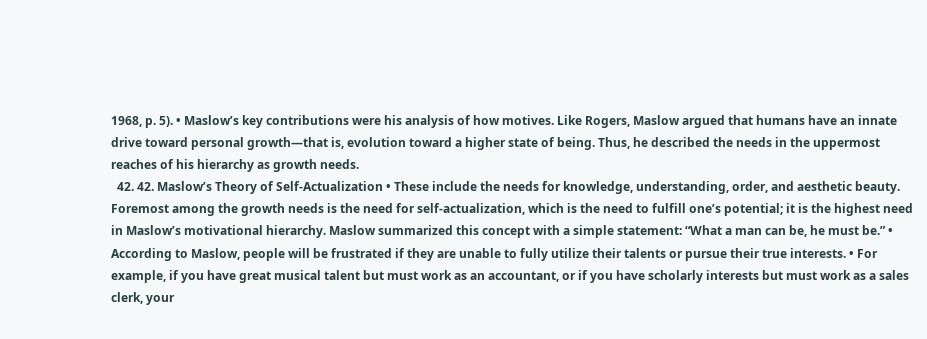1968, p. 5). • Maslow’s key contributions were his analysis of how motives. Like Rogers, Maslow argued that humans have an innate drive toward personal growth—that is, evolution toward a higher state of being. Thus, he described the needs in the uppermost reaches of his hierarchy as growth needs.
  42. 42. Maslow’s Theory of Self-Actualization • These include the needs for knowledge, understanding, order, and aesthetic beauty. Foremost among the growth needs is the need for self-actualization, which is the need to fulfill one’s potential; it is the highest need in Maslow’s motivational hierarchy. Maslow summarized this concept with a simple statement: “What a man can be, he must be.” • According to Maslow, people will be frustrated if they are unable to fully utilize their talents or pursue their true interests. • For example, if you have great musical talent but must work as an accountant, or if you have scholarly interests but must work as a sales clerk, your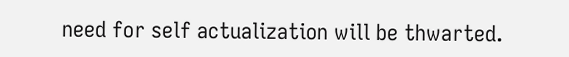need for self actualization will be thwarted.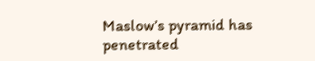Maslow’s pyramid has penetrated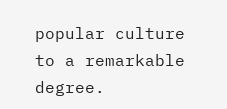popular culture to a remarkable degree.